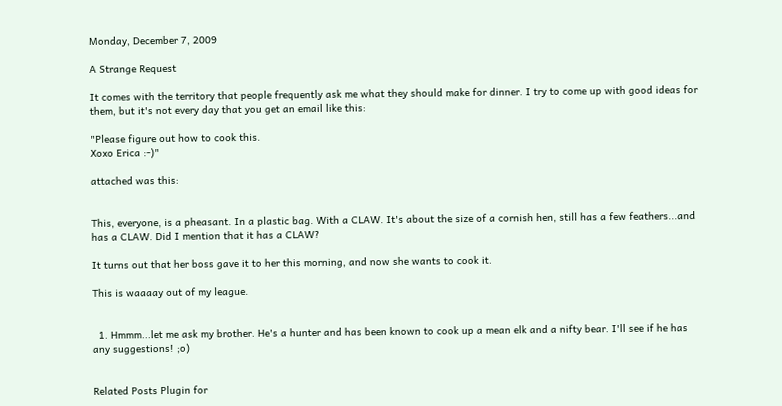Monday, December 7, 2009

A Strange Request

It comes with the territory that people frequently ask me what they should make for dinner. I try to come up with good ideas for them, but it's not every day that you get an email like this:

"Please figure out how to cook this.
Xoxo Erica :-)"

attached was this:


This, everyone, is a pheasant. In a plastic bag. With a CLAW. It's about the size of a cornish hen, still has a few feathers...and has a CLAW. Did I mention that it has a CLAW?

It turns out that her boss gave it to her this morning, and now she wants to cook it.

This is waaaay out of my league.


  1. Hmmm...let me ask my brother. He's a hunter and has been known to cook up a mean elk and a nifty bear. I'll see if he has any suggestions! ;o)


Related Posts Plugin for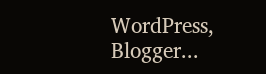WordPress, Blogger...